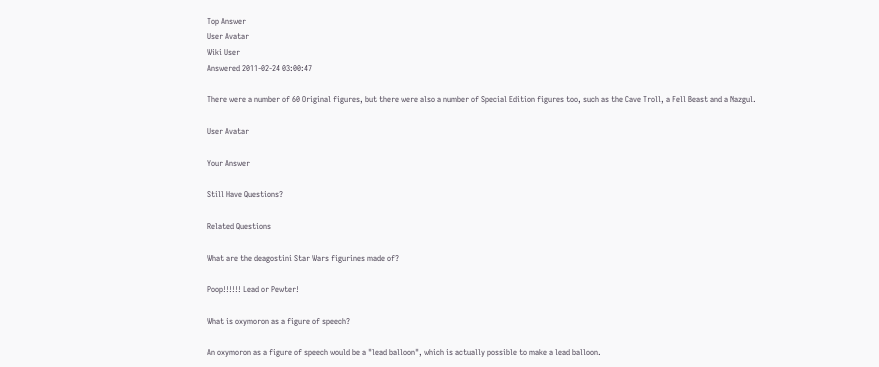Top Answer
User Avatar
Wiki User
Answered 2011-02-24 03:00:47

There were a number of 60 Original figures, but there were also a number of Special Edition figures too, such as the Cave Troll, a Fell Beast and a Nazgul.

User Avatar

Your Answer

Still Have Questions?

Related Questions

What are the deagostini Star Wars figurines made of?

Poop!!!!!! Lead or Pewter!

What is oxymoron as a figure of speech?

An oxymoron as a figure of speech would be a "lead balloon", which is actually possible to make a lead balloon.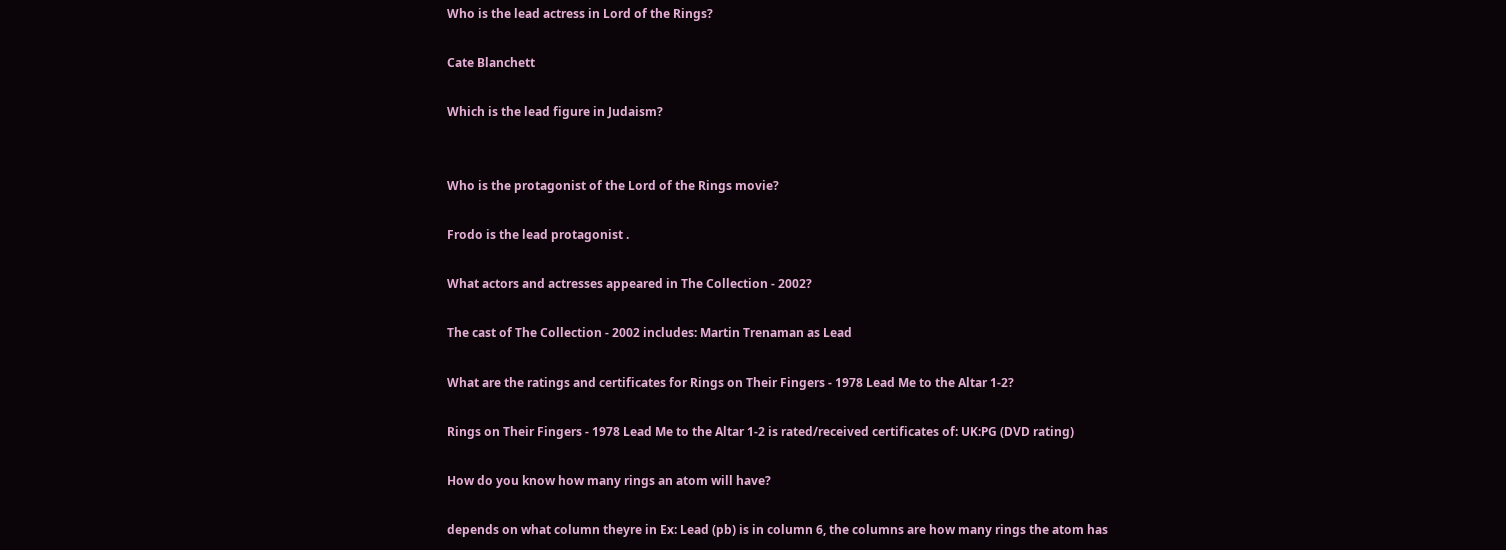Who is the lead actress in Lord of the Rings?

Cate Blanchett

Which is the lead figure in Judaism?


Who is the protagonist of the Lord of the Rings movie?

Frodo is the lead protagonist .

What actors and actresses appeared in The Collection - 2002?

The cast of The Collection - 2002 includes: Martin Trenaman as Lead

What are the ratings and certificates for Rings on Their Fingers - 1978 Lead Me to the Altar 1-2?

Rings on Their Fingers - 1978 Lead Me to the Altar 1-2 is rated/received certificates of: UK:PG (DVD rating)

How do you know how many rings an atom will have?

depends on what column theyre in Ex: Lead (pb) is in column 6, the columns are how many rings the atom has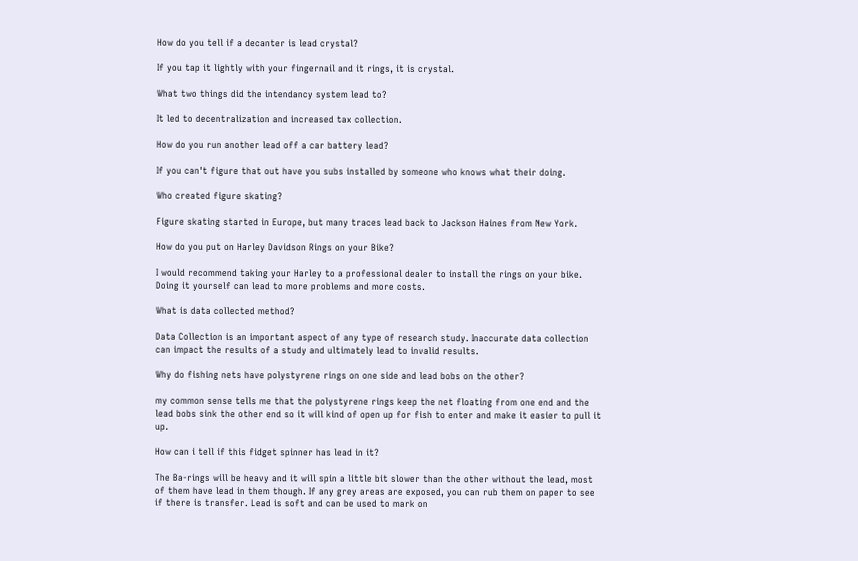How do you tell if a decanter is lead crystal?

If you tap it lightly with your fingernail and it rings, it is crystal.

What two things did the intendancy system lead to?

It led to decentralization and increased tax collection.

How do you run another lead off a car battery lead?

If you can't figure that out have you subs installed by someone who knows what their doing.

Who created figure skating?

Figure skating started in Europe, but many traces lead back to Jackson Haines from New York.

How do you put on Harley Davidson Rings on your Bike?

I would recommend taking your Harley to a professional dealer to install the rings on your bike. Doing it yourself can lead to more problems and more costs.

What is data collected method?

Data Collection is an important aspect of any type of research study. Inaccurate data collection can impact the results of a study and ultimately lead to invalid results.

Why do fishing nets have polystyrene rings on one side and lead bobs on the other?

my common sense tells me that the polystyrene rings keep the net floating from one end and the lead bobs sink the other end so it will kind of open up for fish to enter and make it easier to pull it up.

How can i tell if this fidget spinner has lead in it?

The Ba-rings will be heavy and it will spin a little bit slower than the other without the lead, most of them have lead in them though. If any grey areas are exposed, you can rub them on paper to see if there is transfer. Lead is soft and can be used to mark on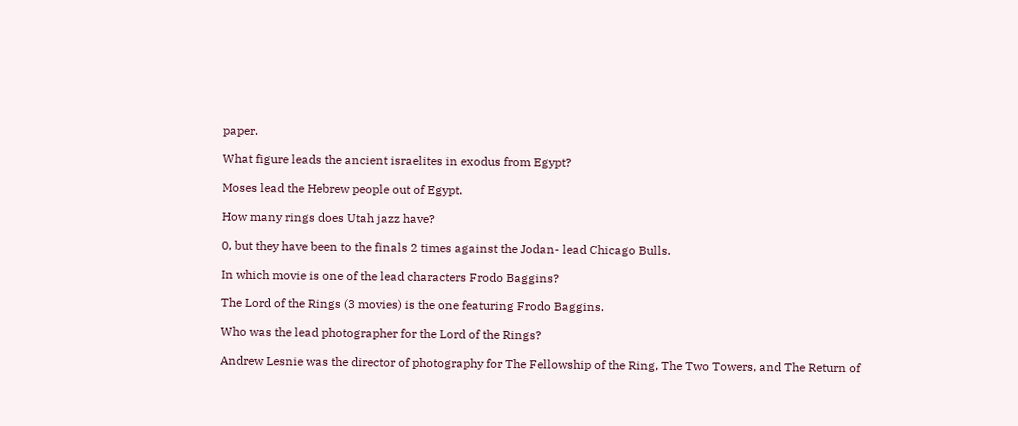paper.

What figure leads the ancient israelites in exodus from Egypt?

Moses lead the Hebrew people out of Egypt.

How many rings does Utah jazz have?

0, but they have been to the finals 2 times against the Jodan- lead Chicago Bulls.

In which movie is one of the lead characters Frodo Baggins?

The Lord of the Rings (3 movies) is the one featuring Frodo Baggins.

Who was the lead photographer for the Lord of the Rings?

Andrew Lesnie was the director of photography for The Fellowship of the Ring, The Two Towers, and The Return of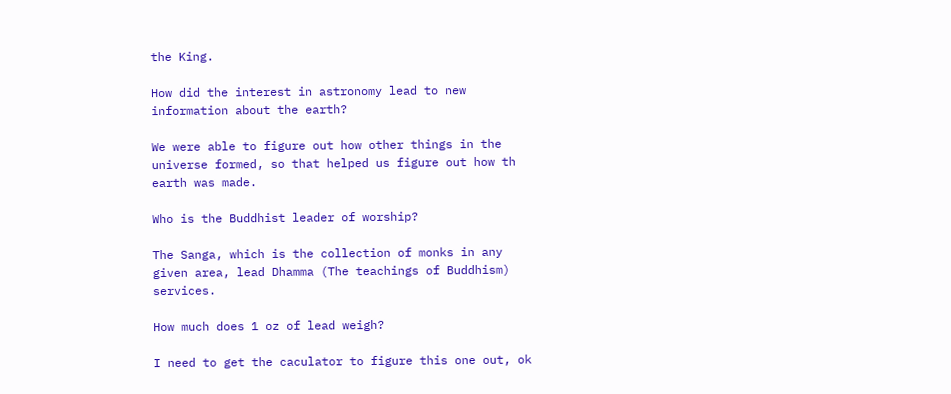the King.

How did the interest in astronomy lead to new information about the earth?

We were able to figure out how other things in the universe formed, so that helped us figure out how th earth was made.

Who is the Buddhist leader of worship?

The Sanga, which is the collection of monks in any given area, lead Dhamma (The teachings of Buddhism) services.

How much does 1 oz of lead weigh?

I need to get the caculator to figure this one out, ok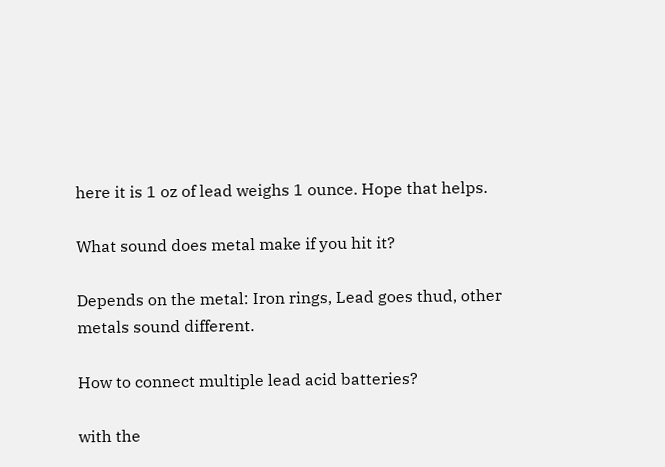here it is 1 oz of lead weighs 1 ounce. Hope that helps.

What sound does metal make if you hit it?

Depends on the metal: Iron rings, Lead goes thud, other metals sound different.

How to connect multiple lead acid batteries?

with the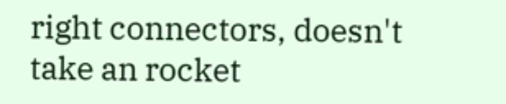right connectors, doesn't take an rocket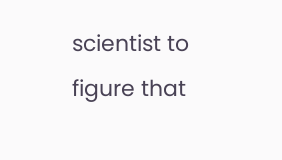scientist to figure that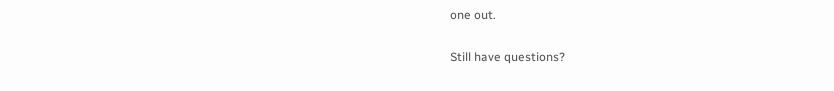one out.

Still have questions?